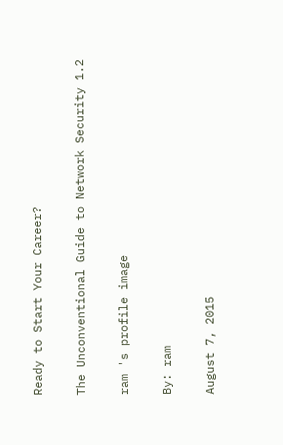Ready to Start Your Career?

The Unconventional Guide to Network Security 1.2

ram 's profile image

By: ram

August 7, 2015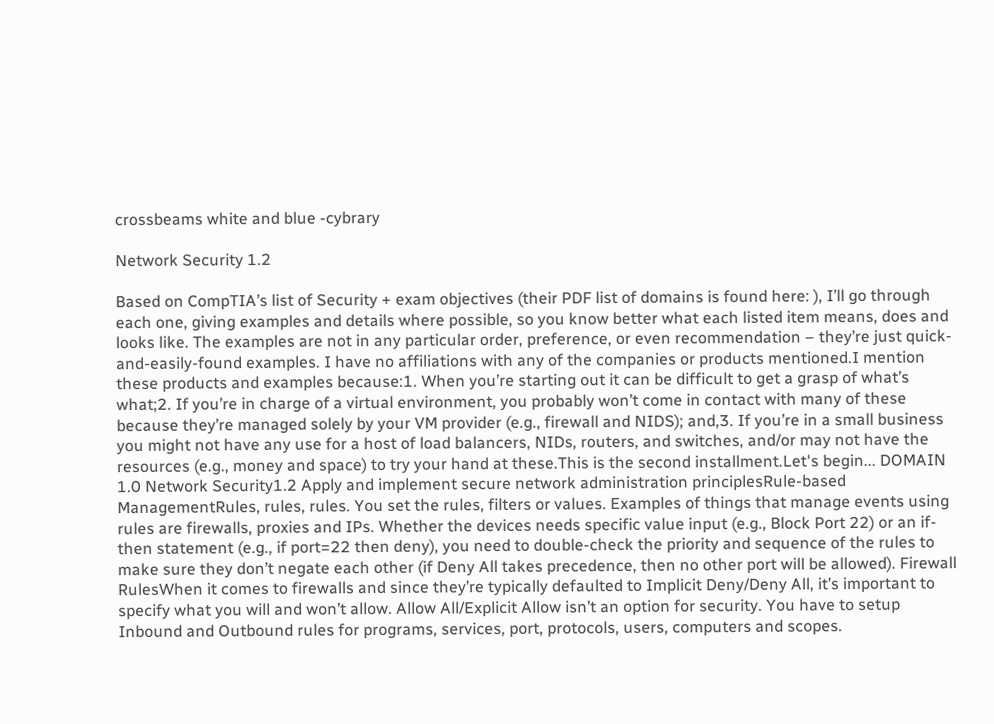crossbeams white and blue -cybrary

Network Security 1.2

Based on CompTIA’s list of Security + exam objectives (their PDF list of domains is found here: ), I’ll go through each one, giving examples and details where possible, so you know better what each listed item means, does and looks like. The examples are not in any particular order, preference, or even recommendation – they’re just quick-and-easily-found examples. I have no affiliations with any of the companies or products mentioned.I mention these products and examples because:1. When you’re starting out it can be difficult to get a grasp of what’s what;2. If you’re in charge of a virtual environment, you probably won’t come in contact with many of these  because they’re managed solely by your VM provider (e.g., firewall and NIDS); and,3. If you’re in a small business you might not have any use for a host of load balancers, NIDs, routers, and switches, and/or may not have the resources (e.g., money and space) to try your hand at these.This is the second installment.Let's begin... DOMAIN 1.0 Network Security1.2 Apply and implement secure network administration principlesRule-based ManagementRules, rules, rules. You set the rules, filters or values. Examples of things that manage events using rules are firewalls, proxies and IPs. Whether the devices needs specific value input (e.g., Block Port 22) or an if-then statement (e.g., if port=22 then deny), you need to double-check the priority and sequence of the rules to make sure they don’t negate each other (if Deny All takes precedence, then no other port will be allowed). Firewall RulesWhen it comes to firewalls and since they’re typically defaulted to Implicit Deny/Deny All, it’s important to specify what you will and won’t allow. Allow All/Explicit Allow isn’t an option for security. You have to setup Inbound and Outbound rules for programs, services, port, protocols, users, computers and scopes.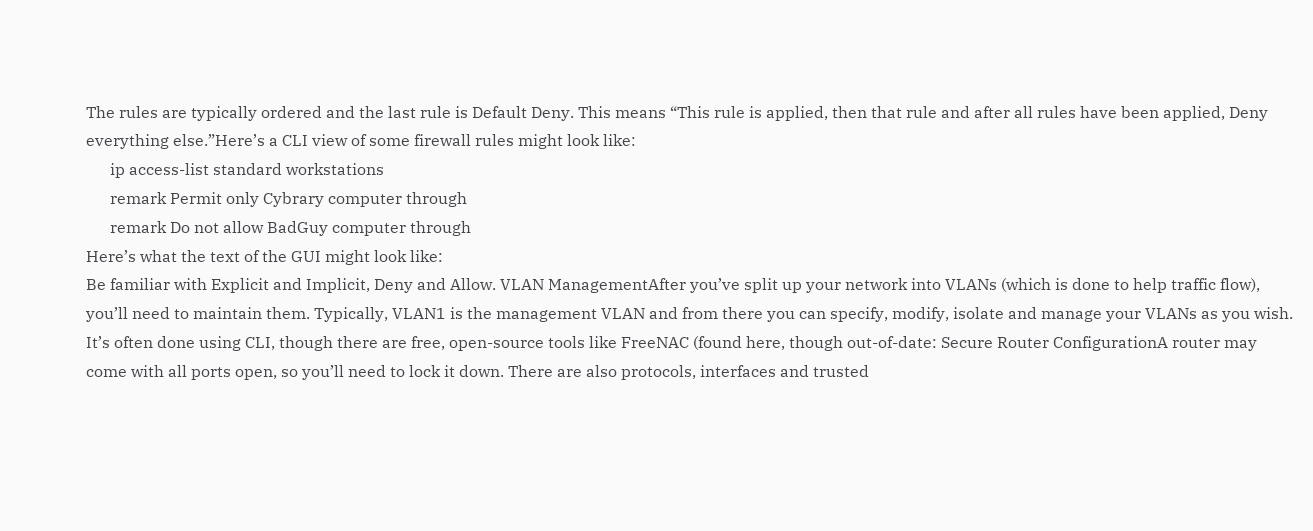The rules are typically ordered and the last rule is Default Deny. This means “This rule is applied, then that rule and after all rules have been applied, Deny everything else.”Here’s a CLI view of some firewall rules might look like:
      ip access-list standard workstations
      remark Permit only Cybrary computer through
      remark Do not allow BadGuy computer through
Here’s what the text of the GUI might look like:
Be familiar with Explicit and Implicit, Deny and Allow. VLAN ManagementAfter you’ve split up your network into VLANs (which is done to help traffic flow), you’ll need to maintain them. Typically, VLAN1 is the management VLAN and from there you can specify, modify, isolate and manage your VLANs as you wish. It’s often done using CLI, though there are free, open-source tools like FreeNAC (found here, though out-of-date: Secure Router ConfigurationA router may come with all ports open, so you’ll need to lock it down. There are also protocols, interfaces and trusted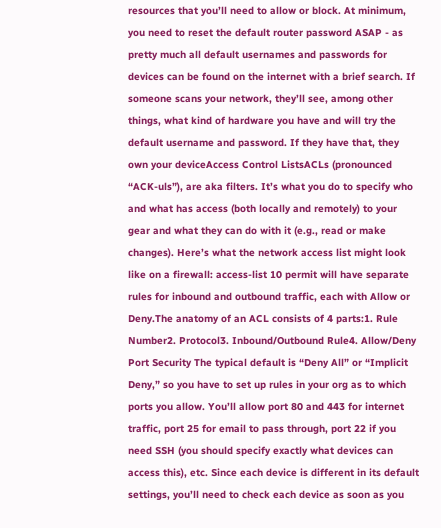resources that you’ll need to allow or block. At minimum, you need to reset the default router password ASAP - as pretty much all default usernames and passwords for devices can be found on the internet with a brief search. If someone scans your network, they’ll see, among other things, what kind of hardware you have and will try the default username and password. If they have that, they own your deviceAccess Control ListsACLs (pronounced “ACK-uls”), are aka filters. It’s what you do to specify who and what has access (both locally and remotely) to your gear and what they can do with it (e.g., read or make changes). Here’s what the network access list might look like on a firewall: access-list 10 permit will have separate rules for inbound and outbound traffic, each with Allow or Deny.The anatomy of an ACL consists of 4 parts:1. Rule Number2. Protocol3. Inbound/Outbound Rule4. Allow/Deny Port Security The typical default is “Deny All” or “Implicit Deny,” so you have to set up rules in your org as to which ports you allow. You’ll allow port 80 and 443 for internet traffic, port 25 for email to pass through, port 22 if you need SSH (you should specify exactly what devices can access this), etc. Since each device is different in its default settings, you’ll need to check each device as soon as you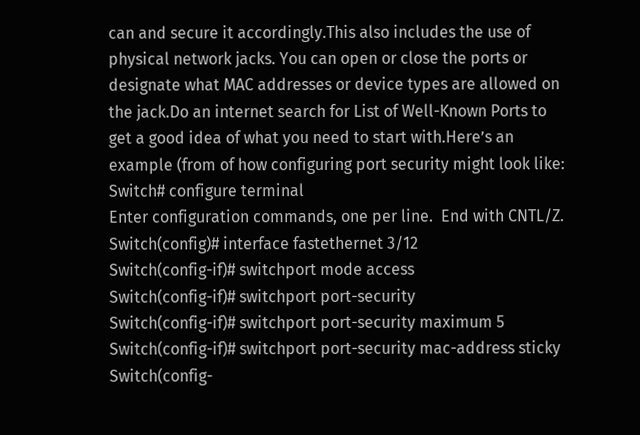can and secure it accordingly.This also includes the use of physical network jacks. You can open or close the ports or designate what MAC addresses or device types are allowed on the jack.Do an internet search for List of Well-Known Ports to get a good idea of what you need to start with.Here’s an example (from of how configuring port security might look like:
Switch# configure terminal
Enter configuration commands, one per line.  End with CNTL/Z.
Switch(config)# interface fastethernet 3/12
Switch(config-if)# switchport mode access
Switch(config-if)# switchport port-security
Switch(config-if)# switchport port-security maximum 5
Switch(config-if)# switchport port-security mac-address sticky
Switch(config-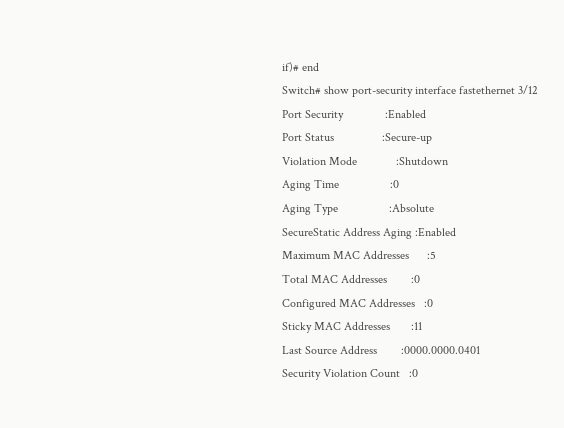if)# end
Switch# show port-security interface fastethernet 3/12
Port Security              :Enabled
Port Status                :Secure-up
Violation Mode             :Shutdown
Aging Time                 :0
Aging Type                 :Absolute
SecureStatic Address Aging :Enabled
Maximum MAC Addresses      :5
Total MAC Addresses        :0
Configured MAC Addresses   :0
Sticky MAC Addresses       :11
Last Source Address        :0000.0000.0401
Security Violation Count   :0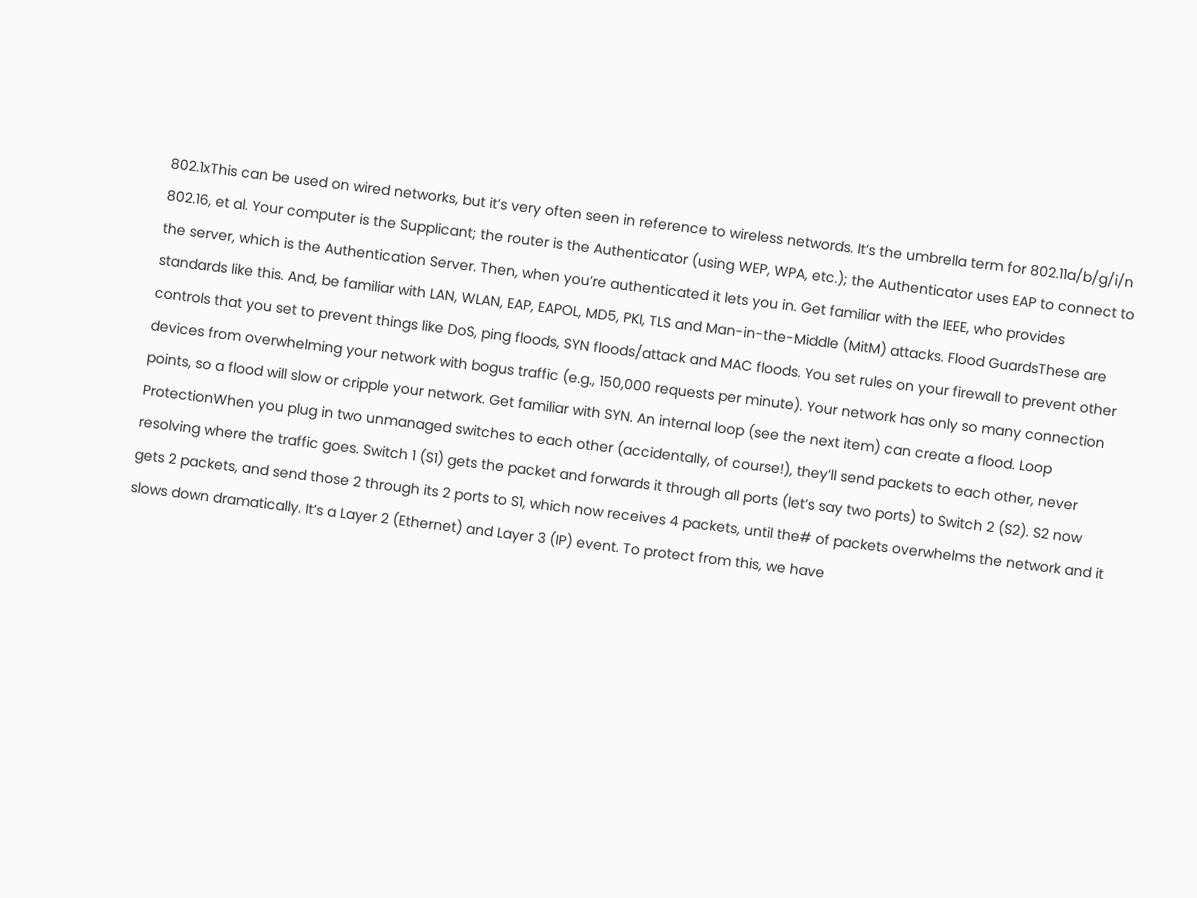802.1xThis can be used on wired networks, but it’s very often seen in reference to wireless networds. It’s the umbrella term for 802.11a/b/g/i/n 802.16, et al. Your computer is the Supplicant; the router is the Authenticator (using WEP, WPA, etc.); the Authenticator uses EAP to connect to the server, which is the Authentication Server. Then, when you’re authenticated it lets you in. Get familiar with the IEEE, who provides standards like this. And, be familiar with LAN, WLAN, EAP, EAPOL, MD5, PKI, TLS and Man-in-the-Middle (MitM) attacks. Flood GuardsThese are controls that you set to prevent things like DoS, ping floods, SYN floods/attack and MAC floods. You set rules on your firewall to prevent other devices from overwhelming your network with bogus traffic (e.g., 150,000 requests per minute). Your network has only so many connection points, so a flood will slow or cripple your network. Get familiar with SYN. An internal loop (see the next item) can create a flood. Loop ProtectionWhen you plug in two unmanaged switches to each other (accidentally, of course!), they’ll send packets to each other, never resolving where the traffic goes. Switch 1 (S1) gets the packet and forwards it through all ports (let’s say two ports) to Switch 2 (S2). S2 now gets 2 packets, and send those 2 through its 2 ports to S1, which now receives 4 packets, until the# of packets overwhelms the network and it slows down dramatically. It’s a Layer 2 (Ethernet) and Layer 3 (IP) event. To protect from this, we have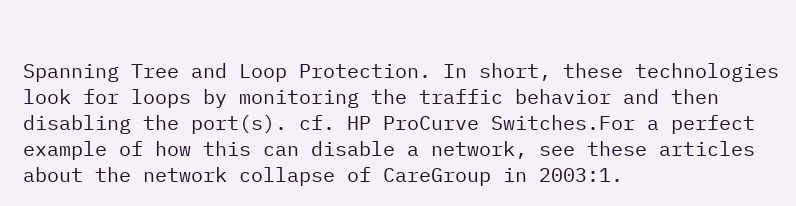Spanning Tree and Loop Protection. In short, these technologies look for loops by monitoring the traffic behavior and then disabling the port(s). cf. HP ProCurve Switches.For a perfect example of how this can disable a network, see these articles about the network collapse of CareGroup in 2003:1.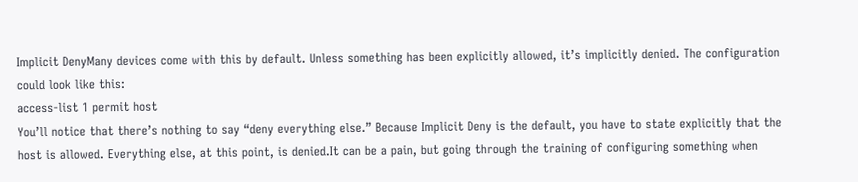Implicit DenyMany devices come with this by default. Unless something has been explicitly allowed, it’s implicitly denied. The configuration could look like this:
access-list 1 permit host
You’ll notice that there’s nothing to say “deny everything else.” Because Implicit Deny is the default, you have to state explicitly that the host is allowed. Everything else, at this point, is denied.It can be a pain, but going through the training of configuring something when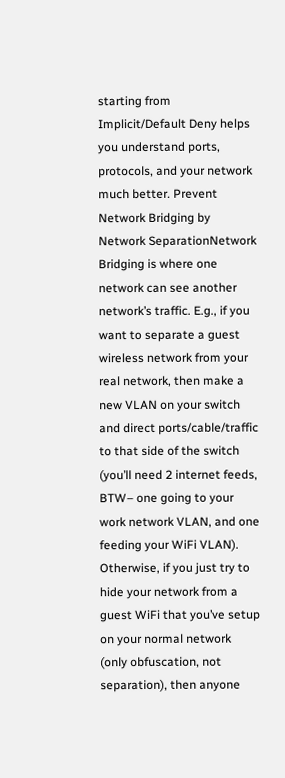starting from Implicit/Default Deny helps you understand ports, protocols, and your network much better. Prevent Network Bridging by Network SeparationNetwork Bridging is where one network can see another network’s traffic. E.g., if you want to separate a guest wireless network from your real network, then make a new VLAN on your switch and direct ports/cable/traffic to that side of the switch (you’ll need 2 internet feeds, BTW– one going to your work network VLAN, and one feeding your WiFi VLAN). Otherwise, if you just try to hide your network from a guest WiFi that you’ve setup on your normal network (only obfuscation, not separation), then anyone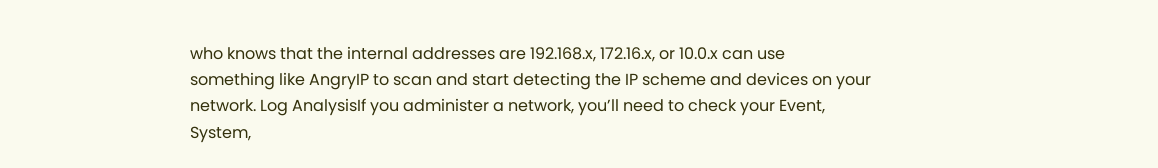who knows that the internal addresses are 192.168.x, 172.16.x, or 10.0.x can use something like AngryIP to scan and start detecting the IP scheme and devices on your network. Log AnalysisIf you administer a network, you’ll need to check your Event, System,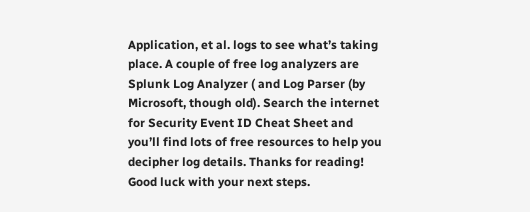Application, et al. logs to see what’s taking place. A couple of free log analyzers are Splunk Log Analyzer ( and Log Parser (by Microsoft, though old). Search the internet for Security Event ID Cheat Sheet and you’ll find lots of free resources to help you decipher log details. Thanks for reading! Good luck with your next steps.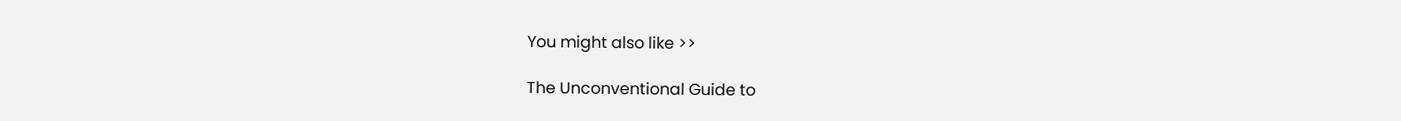You might also like >>

The Unconventional Guide to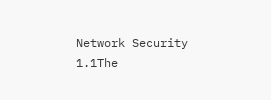Network Security 1.1The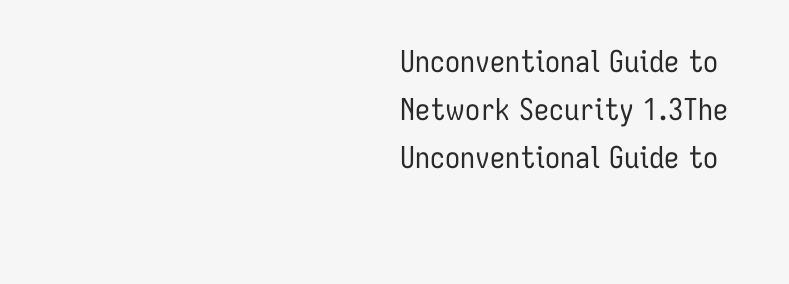Unconventional Guide to Network Security 1.3The Unconventional Guide to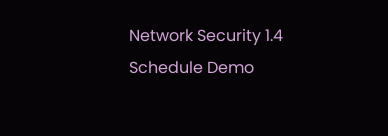Network Security 1.4
Schedule Demo